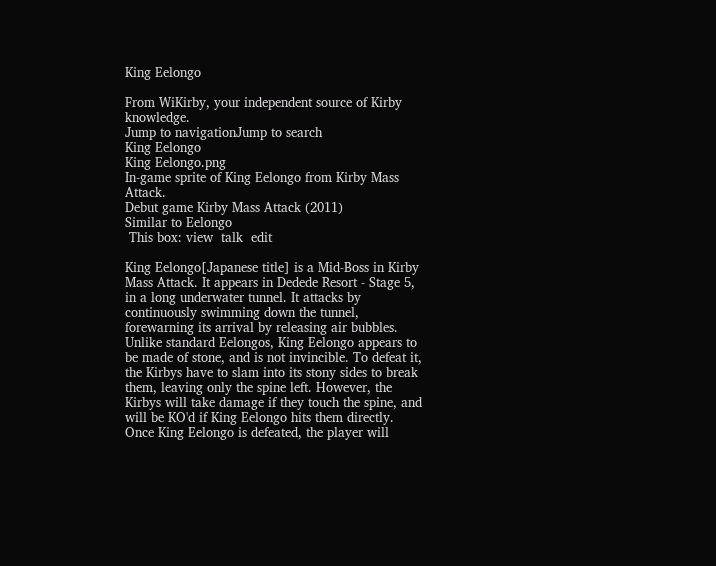King Eelongo

From WiKirby, your independent source of Kirby knowledge.
Jump to navigationJump to search
King Eelongo
King Eelongo.png
In-game sprite of King Eelongo from Kirby Mass Attack.
Debut game Kirby Mass Attack (2011)
Similar to Eelongo
 This box: view  talk  edit

King Eelongo[Japanese title] is a Mid-Boss in Kirby Mass Attack. It appears in Dedede Resort - Stage 5, in a long underwater tunnel. It attacks by continuously swimming down the tunnel, forewarning its arrival by releasing air bubbles. Unlike standard Eelongos, King Eelongo appears to be made of stone, and is not invincible. To defeat it, the Kirbys have to slam into its stony sides to break them, leaving only the spine left. However, the Kirbys will take damage if they touch the spine, and will be KO'd if King Eelongo hits them directly. Once King Eelongo is defeated, the player will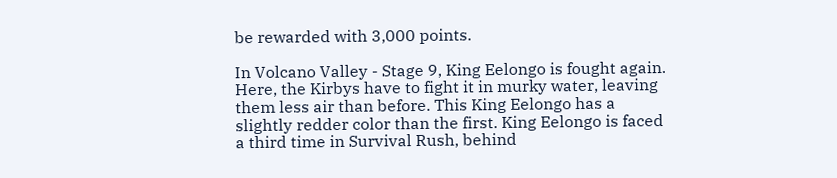be rewarded with 3,000 points.

In Volcano Valley - Stage 9, King Eelongo is fought again. Here, the Kirbys have to fight it in murky water, leaving them less air than before. This King Eelongo has a slightly redder color than the first. King Eelongo is faced a third time in Survival Rush, behind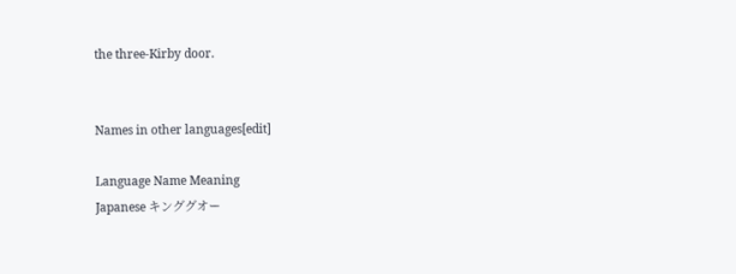the three-Kirby door.


Names in other languages[edit]

Language Name Meaning
Japanese キンググオー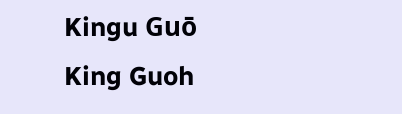Kingu Guō
King Guoh